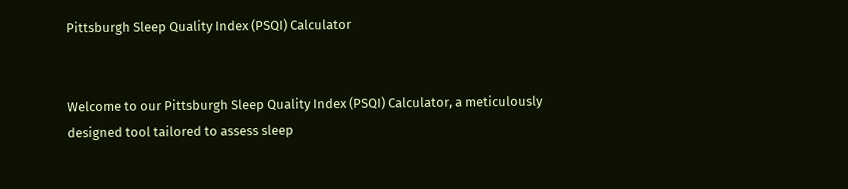Pittsburgh Sleep Quality Index (PSQI) Calculator


Welcome to our Pittsburgh Sleep Quality Index (PSQI) Calculator, a meticulously designed tool tailored to assess sleep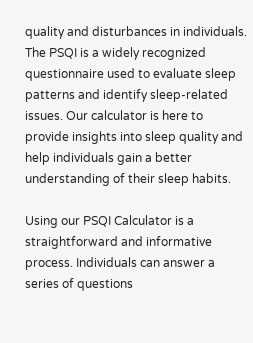quality and disturbances in individuals. The PSQI is a widely recognized questionnaire used to evaluate sleep patterns and identify sleep-related issues. Our calculator is here to provide insights into sleep quality and help individuals gain a better understanding of their sleep habits.

Using our PSQI Calculator is a straightforward and informative process. Individuals can answer a series of questions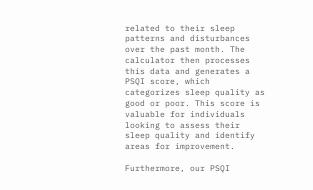related to their sleep patterns and disturbances over the past month. The calculator then processes this data and generates a PSQI score, which categorizes sleep quality as good or poor. This score is valuable for individuals looking to assess their sleep quality and identify areas for improvement.

Furthermore, our PSQI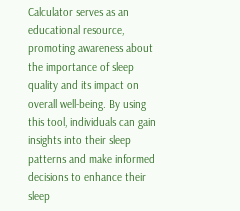Calculator serves as an educational resource, promoting awareness about the importance of sleep quality and its impact on overall well-being. By using this tool, individuals can gain insights into their sleep patterns and make informed decisions to enhance their sleep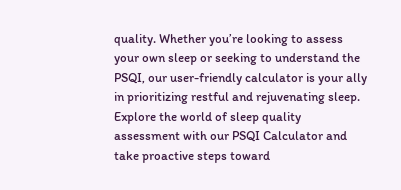quality. Whether you’re looking to assess your own sleep or seeking to understand the PSQI, our user-friendly calculator is your ally in prioritizing restful and rejuvenating sleep. Explore the world of sleep quality assessment with our PSQI Calculator and take proactive steps toward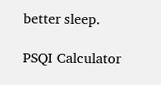better sleep.

PSQI Calculator